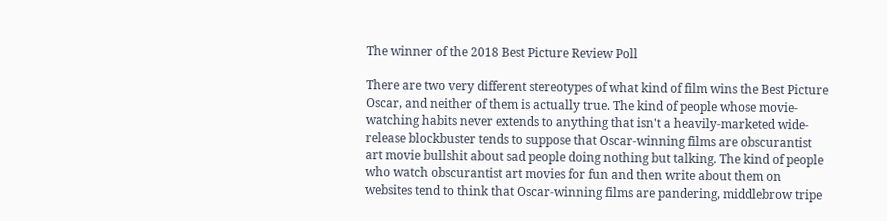The winner of the 2018 Best Picture Review Poll

There are two very different stereotypes of what kind of film wins the Best Picture Oscar, and neither of them is actually true. The kind of people whose movie-watching habits never extends to anything that isn't a heavily-marketed wide-release blockbuster tends to suppose that Oscar-winning films are obscurantist art movie bullshit about sad people doing nothing but talking. The kind of people who watch obscurantist art movies for fun and then write about them on websites tend to think that Oscar-winning films are pandering, middlebrow tripe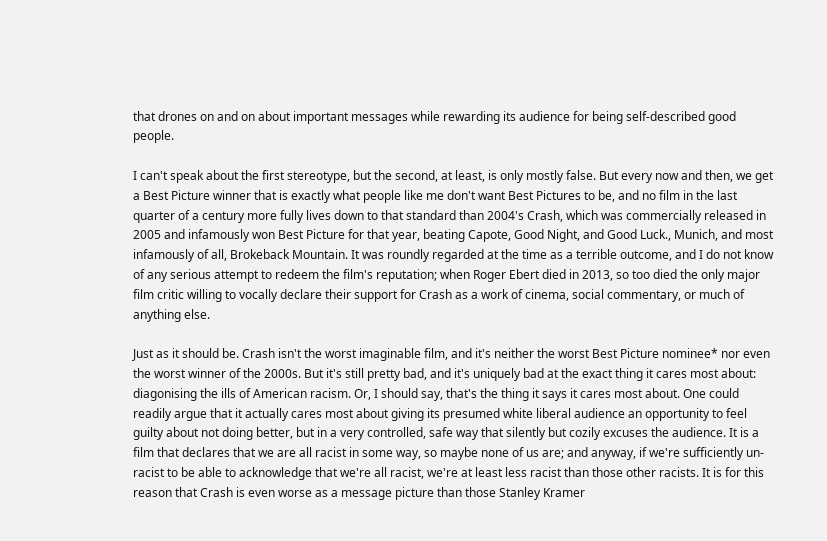that drones on and on about important messages while rewarding its audience for being self-described good people.

I can't speak about the first stereotype, but the second, at least, is only mostly false. But every now and then, we get a Best Picture winner that is exactly what people like me don't want Best Pictures to be, and no film in the last quarter of a century more fully lives down to that standard than 2004's Crash, which was commercially released in 2005 and infamously won Best Picture for that year, beating Capote, Good Night, and Good Luck., Munich, and most infamously of all, Brokeback Mountain. It was roundly regarded at the time as a terrible outcome, and I do not know of any serious attempt to redeem the film's reputation; when Roger Ebert died in 2013, so too died the only major film critic willing to vocally declare their support for Crash as a work of cinema, social commentary, or much of anything else.

Just as it should be. Crash isn't the worst imaginable film, and it's neither the worst Best Picture nominee* nor even the worst winner of the 2000s. But it's still pretty bad, and it's uniquely bad at the exact thing it cares most about: diagonising the ills of American racism. Or, I should say, that's the thing it says it cares most about. One could readily argue that it actually cares most about giving its presumed white liberal audience an opportunity to feel guilty about not doing better, but in a very controlled, safe way that silently but cozily excuses the audience. It is a film that declares that we are all racist in some way, so maybe none of us are; and anyway, if we're sufficiently un-racist to be able to acknowledge that we're all racist, we're at least less racist than those other racists. It is for this reason that Crash is even worse as a message picture than those Stanley Kramer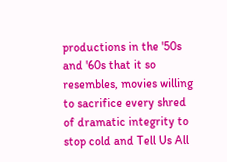productions in the '50s and '60s that it so resembles, movies willing to sacrifice every shred of dramatic integrity to stop cold and Tell Us All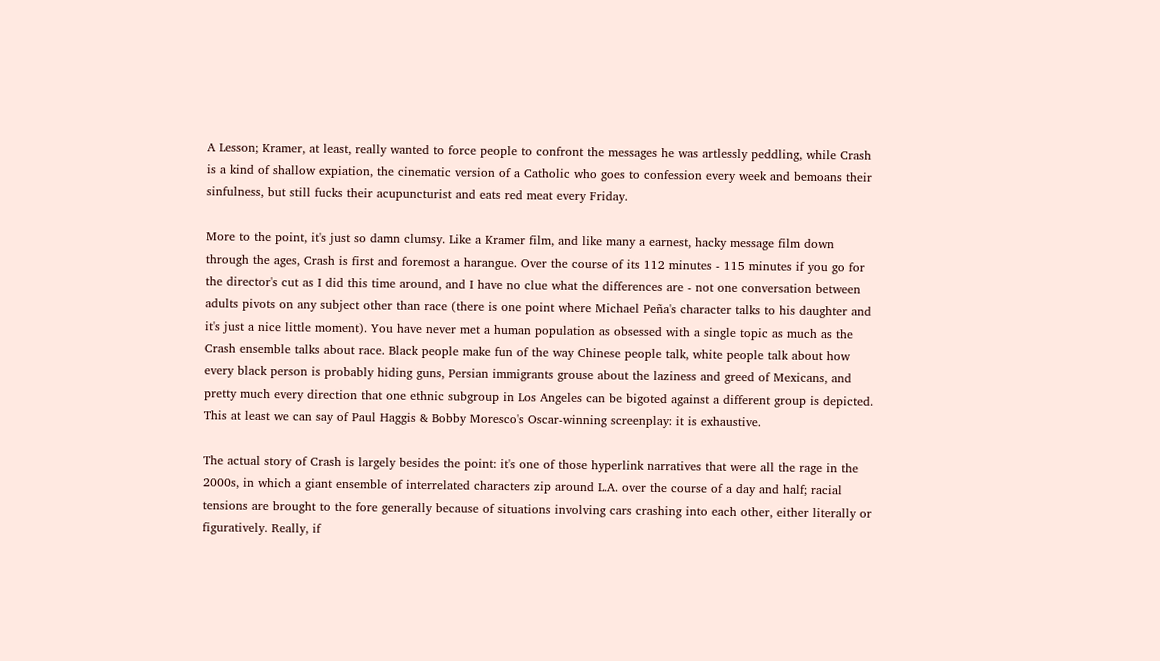A Lesson; Kramer, at least, really wanted to force people to confront the messages he was artlessly peddling, while Crash is a kind of shallow expiation, the cinematic version of a Catholic who goes to confession every week and bemoans their sinfulness, but still fucks their acupuncturist and eats red meat every Friday.

More to the point, it's just so damn clumsy. Like a Kramer film, and like many a earnest, hacky message film down through the ages, Crash is first and foremost a harangue. Over the course of its 112 minutes - 115 minutes if you go for the director's cut as I did this time around, and I have no clue what the differences are - not one conversation between adults pivots on any subject other than race (there is one point where Michael Peña's character talks to his daughter and it's just a nice little moment). You have never met a human population as obsessed with a single topic as much as the Crash ensemble talks about race. Black people make fun of the way Chinese people talk, white people talk about how every black person is probably hiding guns, Persian immigrants grouse about the laziness and greed of Mexicans, and pretty much every direction that one ethnic subgroup in Los Angeles can be bigoted against a different group is depicted. This at least we can say of Paul Haggis & Bobby Moresco's Oscar-winning screenplay: it is exhaustive.

The actual story of Crash is largely besides the point: it's one of those hyperlink narratives that were all the rage in the 2000s, in which a giant ensemble of interrelated characters zip around L.A. over the course of a day and half; racial tensions are brought to the fore generally because of situations involving cars crashing into each other, either literally or figuratively. Really, if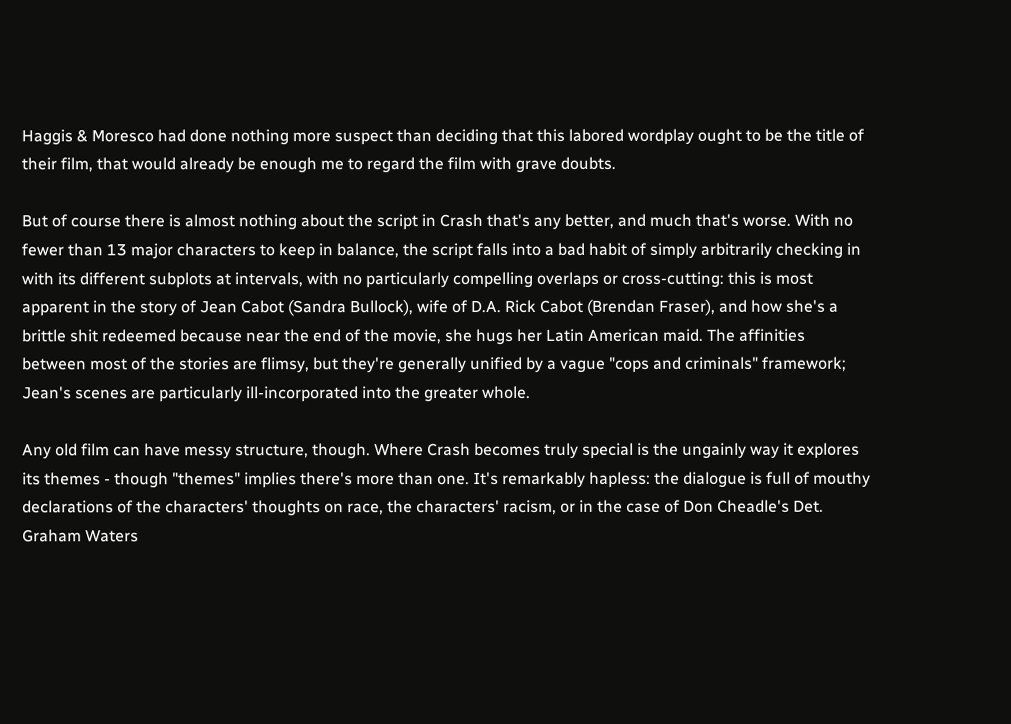Haggis & Moresco had done nothing more suspect than deciding that this labored wordplay ought to be the title of their film, that would already be enough me to regard the film with grave doubts.

But of course there is almost nothing about the script in Crash that's any better, and much that's worse. With no fewer than 13 major characters to keep in balance, the script falls into a bad habit of simply arbitrarily checking in with its different subplots at intervals, with no particularly compelling overlaps or cross-cutting: this is most apparent in the story of Jean Cabot (Sandra Bullock), wife of D.A. Rick Cabot (Brendan Fraser), and how she's a brittle shit redeemed because near the end of the movie, she hugs her Latin American maid. The affinities between most of the stories are flimsy, but they're generally unified by a vague "cops and criminals" framework; Jean's scenes are particularly ill-incorporated into the greater whole.

Any old film can have messy structure, though. Where Crash becomes truly special is the ungainly way it explores its themes - though "themes" implies there's more than one. It's remarkably hapless: the dialogue is full of mouthy declarations of the characters' thoughts on race, the characters' racism, or in the case of Don Cheadle's Det. Graham Waters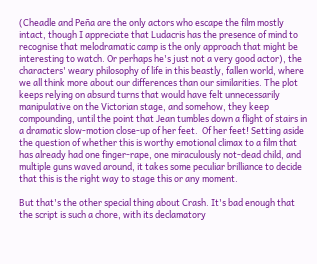(Cheadle and Peña are the only actors who escape the film mostly intact, though I appreciate that Ludacris has the presence of mind to recognise that melodramatic camp is the only approach that might be interesting to watch. Or perhaps he's just not a very good actor), the characters' weary philosophy of life in this beastly, fallen world, where we all think more about our differences than our similarities. The plot keeps relying on absurd turns that would have felt unnecessarily manipulative on the Victorian stage, and somehow, they keep compounding, until the point that Jean tumbles down a flight of stairs in a dramatic slow-motion close-up of her feet.  Of her feet! Setting aside the question of whether this is worthy emotional climax to a film that has already had one finger-rape, one miraculously not-dead child, and multiple guns waved around, it takes some peculiar brilliance to decide that this is the right way to stage this or any moment.

But that's the other special thing about Crash. It's bad enough that the script is such a chore, with its declamatory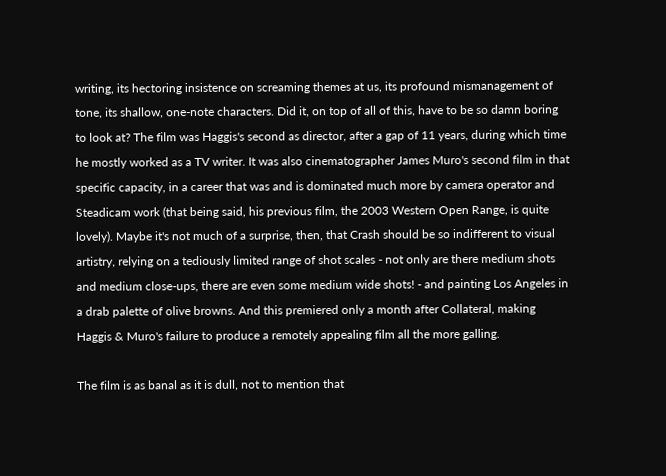writing, its hectoring insistence on screaming themes at us, its profound mismanagement of tone, its shallow, one-note characters. Did it, on top of all of this, have to be so damn boring to look at? The film was Haggis's second as director, after a gap of 11 years, during which time he mostly worked as a TV writer. It was also cinematographer James Muro's second film in that specific capacity, in a career that was and is dominated much more by camera operator and Steadicam work (that being said, his previous film, the 2003 Western Open Range, is quite lovely). Maybe it's not much of a surprise, then, that Crash should be so indifferent to visual artistry, relying on a tediously limited range of shot scales - not only are there medium shots and medium close-ups, there are even some medium wide shots! - and painting Los Angeles in a drab palette of olive browns. And this premiered only a month after Collateral, making Haggis & Muro's failure to produce a remotely appealing film all the more galling.

The film is as banal as it is dull, not to mention that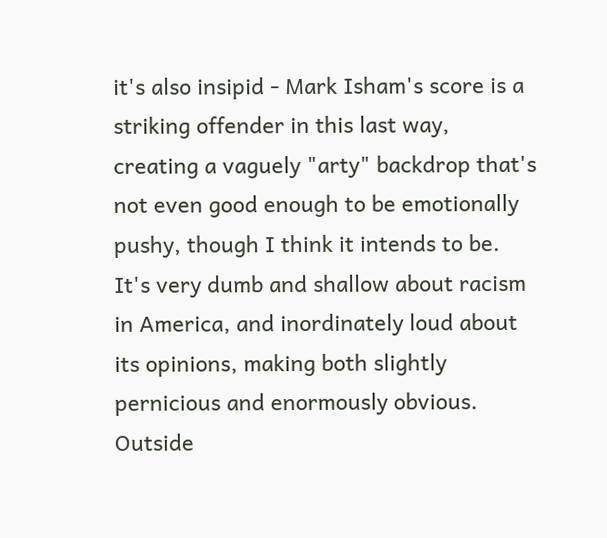it's also insipid - Mark Isham's score is a striking offender in this last way, creating a vaguely "arty" backdrop that's not even good enough to be emotionally pushy, though I think it intends to be. It's very dumb and shallow about racism in America, and inordinately loud about its opinions, making both slightly pernicious and enormously obvious. Outside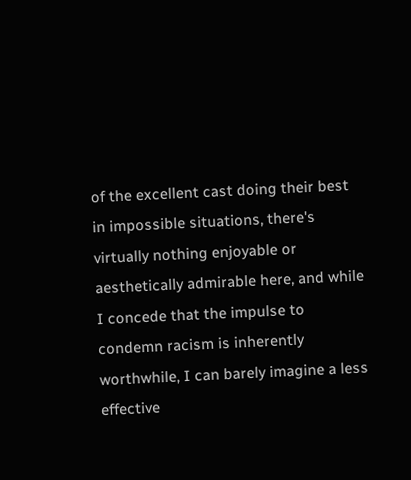of the excellent cast doing their best in impossible situations, there's virtually nothing enjoyable or aesthetically admirable here, and while I concede that the impulse to condemn racism is inherently worthwhile, I can barely imagine a less effective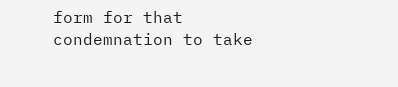form for that condemnation to take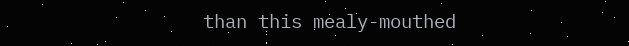than this mealy-mouthed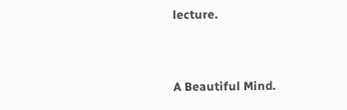lecture.


A Beautiful Mind.